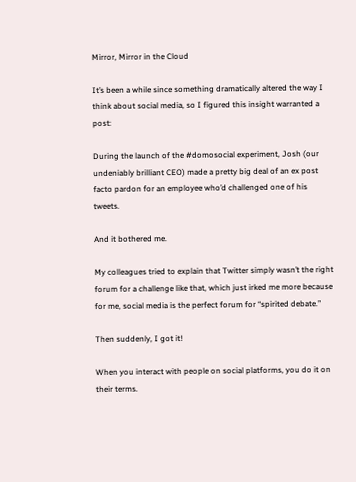Mirror, Mirror in the Cloud

It’s been a while since something dramatically altered the way I think about social media, so I figured this insight warranted a post:

During the launch of the #domosocial experiment, Josh (our undeniably brilliant CEO) made a pretty big deal of an ex post facto pardon for an employee who’d challenged one of his tweets.

And it bothered me.

My colleagues tried to explain that Twitter simply wasn’t the right forum for a challenge like that, which just irked me more because for me, social media is the perfect forum for “spirited debate.”

Then suddenly, I got it!

When you interact with people on social platforms, you do it on their terms.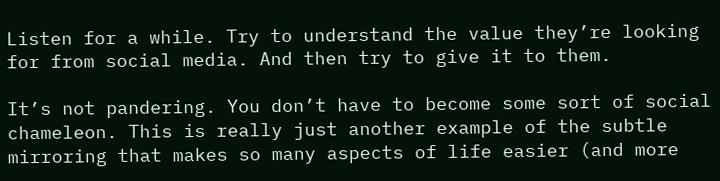Listen for a while. Try to understand the value they’re looking for from social media. And then try to give it to them.

It’s not pandering. You don’t have to become some sort of social chameleon. This is really just another example of the subtle mirroring that makes so many aspects of life easier (and more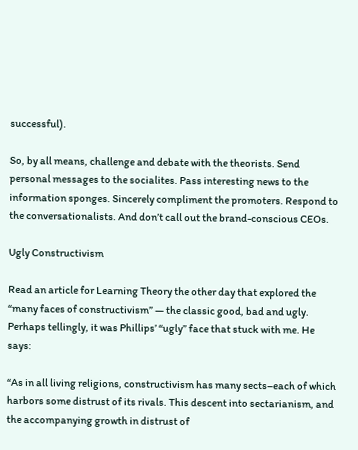successful).

So, by all means, challenge and debate with the theorists. Send personal messages to the socialites. Pass interesting news to the information sponges. Sincerely compliment the promoters. Respond to the conversationalists. And don’t call out the brand-conscious CEOs.

Ugly Constructivism

Read an article for Learning Theory the other day that explored the “many faces of constructivism” — the classic good, bad and ugly. Perhaps tellingly, it was Phillips’ “ugly” face that stuck with me. He says:

“As in all living religions, constructivism has many sects–each of which harbors some distrust of its rivals. This descent into sectarianism, and the accompanying growth in distrust of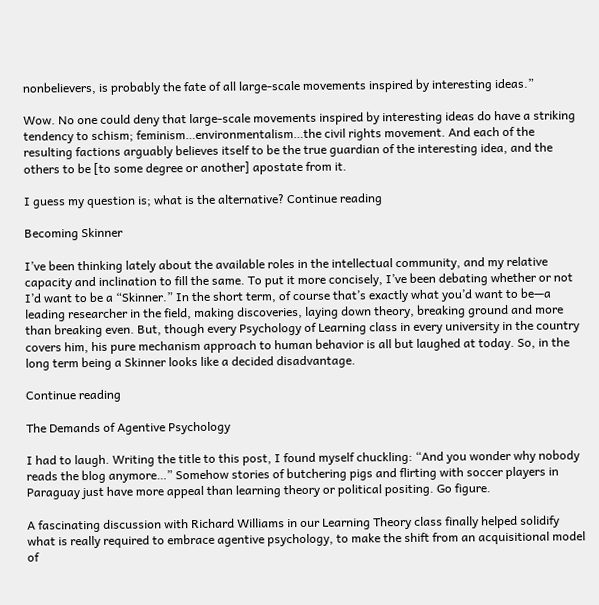nonbelievers, is probably the fate of all large-scale movements inspired by interesting ideas.”

Wow. No one could deny that large-scale movements inspired by interesting ideas do have a striking tendency to schism; feminism…environmentalism…the civil rights movement. And each of the resulting factions arguably believes itself to be the true guardian of the interesting idea, and the others to be [to some degree or another] apostate from it.

I guess my question is; what is the alternative? Continue reading

Becoming Skinner

I’ve been thinking lately about the available roles in the intellectual community, and my relative capacity and inclination to fill the same. To put it more concisely, I’ve been debating whether or not I’d want to be a “Skinner.” In the short term, of course that’s exactly what you’d want to be—a leading researcher in the field, making discoveries, laying down theory, breaking ground and more than breaking even. But, though every Psychology of Learning class in every university in the country covers him, his pure mechanism approach to human behavior is all but laughed at today. So, in the long term being a Skinner looks like a decided disadvantage.

Continue reading

The Demands of Agentive Psychology

I had to laugh. Writing the title to this post, I found myself chuckling: “And you wonder why nobody reads the blog anymore…” Somehow stories of butchering pigs and flirting with soccer players in Paraguay just have more appeal than learning theory or political positing. Go figure.

A fascinating discussion with Richard Williams in our Learning Theory class finally helped solidify what is really required to embrace agentive psychology, to make the shift from an acquisitional model of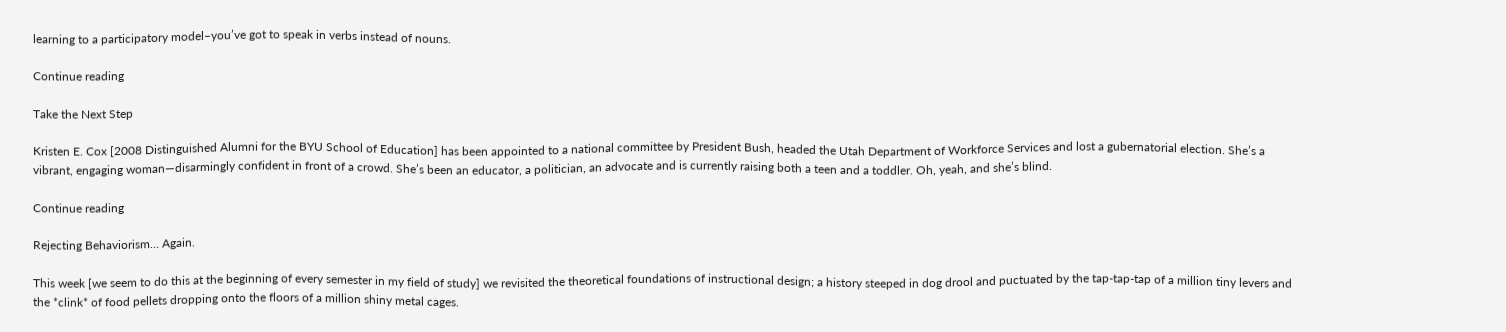learning to a participatory model–you’ve got to speak in verbs instead of nouns.

Continue reading

Take the Next Step

Kristen E. Cox [2008 Distinguished Alumni for the BYU School of Education] has been appointed to a national committee by President Bush, headed the Utah Department of Workforce Services and lost a gubernatorial election. She’s a vibrant, engaging woman—disarmingly confident in front of a crowd. She’s been an educator, a politician, an advocate and is currently raising both a teen and a toddler. Oh, yeah, and she’s blind.

Continue reading

Rejecting Behaviorism… Again.

This week [we seem to do this at the beginning of every semester in my field of study] we revisited the theoretical foundations of instructional design; a history steeped in dog drool and puctuated by the tap-tap-tap of a million tiny levers and the *clink* of food pellets dropping onto the floors of a million shiny metal cages.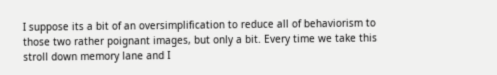I suppose its a bit of an oversimplification to reduce all of behaviorism to those two rather poignant images, but only a bit. Every time we take this stroll down memory lane and I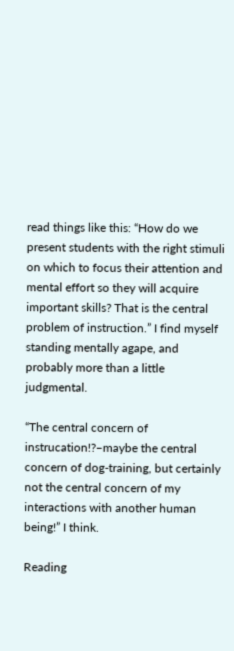read things like this: “How do we present students with the right stimuli on which to focus their attention and mental effort so they will acquire important skills? That is the central problem of instruction.” I find myself standing mentally agape, and probably more than a little judgmental.

“The central concern of instrucation!?–maybe the central concern of dog-training, but certainly not the central concern of my interactions with another human being!” I think.

Reading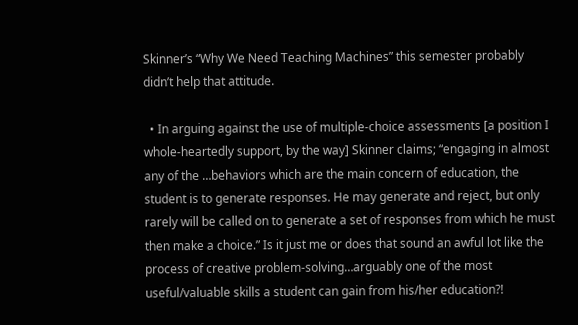Skinner’s “Why We Need Teaching Machines” this semester probably didn’t help that attitude.

  • In arguing against the use of multiple-choice assessments [a position I whole-heartedly support, by the way] Skinner claims; “engaging in almost any of the …behaviors which are the main concern of education, the student is to generate responses. He may generate and reject, but only rarely will be called on to generate a set of responses from which he must then make a choice.” Is it just me or does that sound an awful lot like the process of creative problem-solving…arguably one of the most useful/valuable skills a student can gain from his/her education?!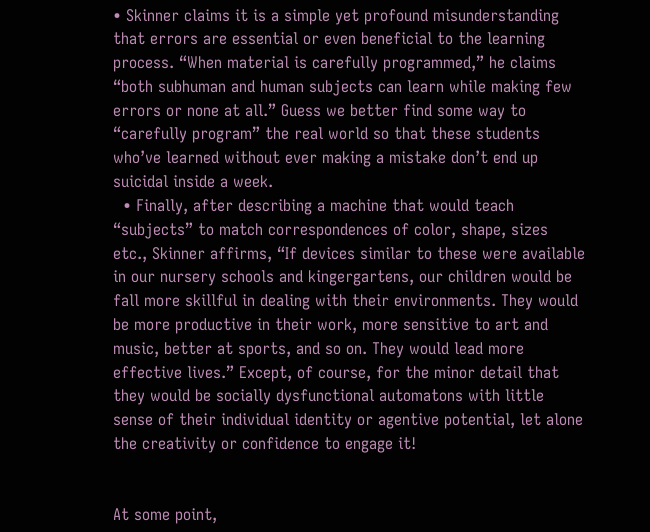• Skinner claims it is a simple yet profound misunderstanding that errors are essential or even beneficial to the learning process. “When material is carefully programmed,” he claims “both subhuman and human subjects can learn while making few errors or none at all.” Guess we better find some way to “carefully program” the real world so that these students who’ve learned without ever making a mistake don’t end up suicidal inside a week.
  • Finally, after describing a machine that would teach “subjects” to match correspondences of color, shape, sizes etc., Skinner affirms, “If devices similar to these were available in our nursery schools and kingergartens, our children would be fall more skillful in dealing with their environments. They would be more productive in their work, more sensitive to art and music, better at sports, and so on. They would lead more effective lives.” Except, of course, for the minor detail that they would be socially dysfunctional automatons with little sense of their individual identity or agentive potential, let alone the creativity or confidence to engage it!


At some point,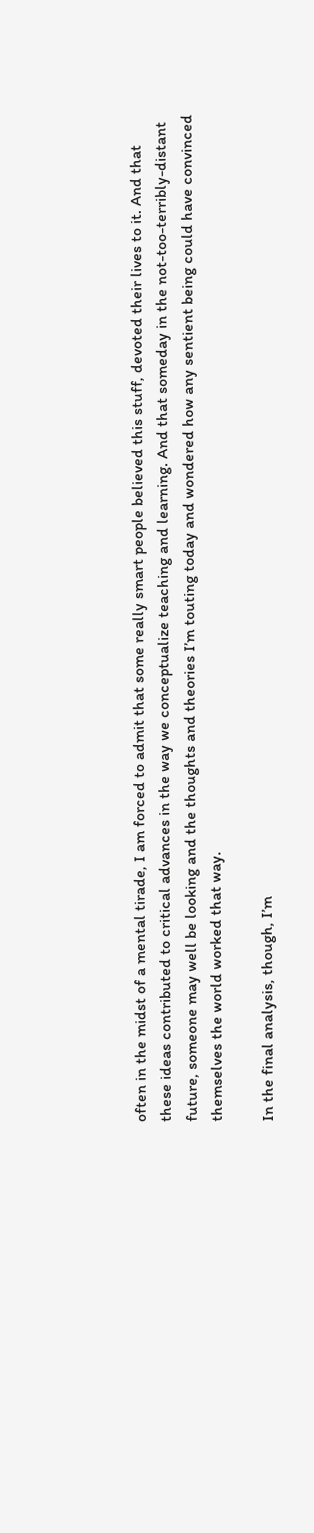often in the midst of a mental tirade, I am forced to admit that some really smart people believed this stuff, devoted their lives to it. And that these ideas contributed to critical advances in the way we conceptualize teaching and learning. And that someday in the not-too-terribly-distant future, someone may well be looking and the thoughts and theories I’m touting today and wondered how any sentient being could have convinced themselves the world worked that way.

In the final analysis, though, I’m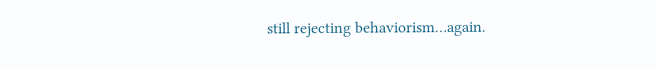still rejecting behaviorism…again.